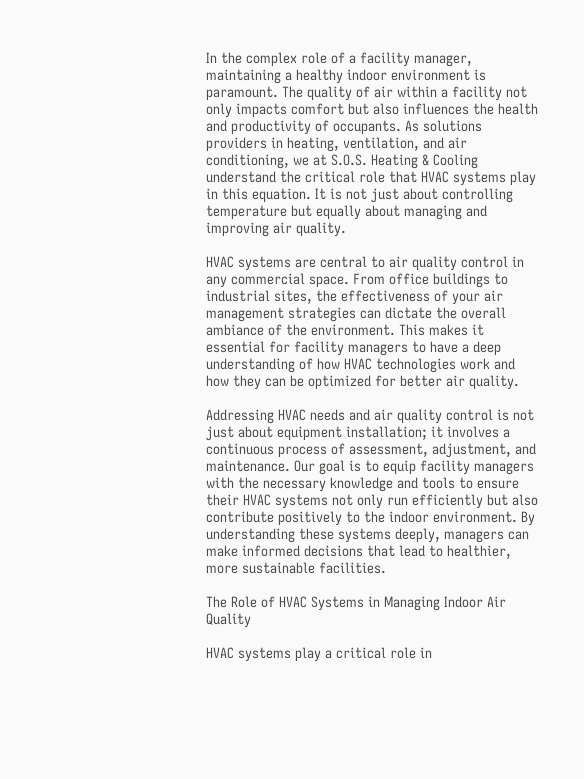In the complex role of a facility manager, maintaining a healthy indoor environment is paramount. The quality of air within a facility not only impacts comfort but also influences the health and productivity of occupants. As solutions providers in heating, ventilation, and air conditioning, we at S.O.S. Heating & Cooling understand the critical role that HVAC systems play in this equation. It is not just about controlling temperature but equally about managing and improving air quality.

HVAC systems are central to air quality control in any commercial space. From office buildings to industrial sites, the effectiveness of your air management strategies can dictate the overall ambiance of the environment. This makes it essential for facility managers to have a deep understanding of how HVAC technologies work and how they can be optimized for better air quality.

Addressing HVAC needs and air quality control is not just about equipment installation; it involves a continuous process of assessment, adjustment, and maintenance. Our goal is to equip facility managers with the necessary knowledge and tools to ensure their HVAC systems not only run efficiently but also contribute positively to the indoor environment. By understanding these systems deeply, managers can make informed decisions that lead to healthier, more sustainable facilities.

The Role of HVAC Systems in Managing Indoor Air Quality

HVAC systems play a critical role in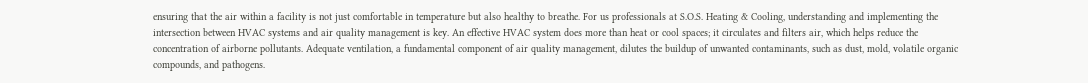ensuring that the air within a facility is not just comfortable in temperature but also healthy to breathe. For us professionals at S.O.S. Heating & Cooling, understanding and implementing the intersection between HVAC systems and air quality management is key. An effective HVAC system does more than heat or cool spaces; it circulates and filters air, which helps reduce the concentration of airborne pollutants. Adequate ventilation, a fundamental component of air quality management, dilutes the buildup of unwanted contaminants, such as dust, mold, volatile organic compounds, and pathogens.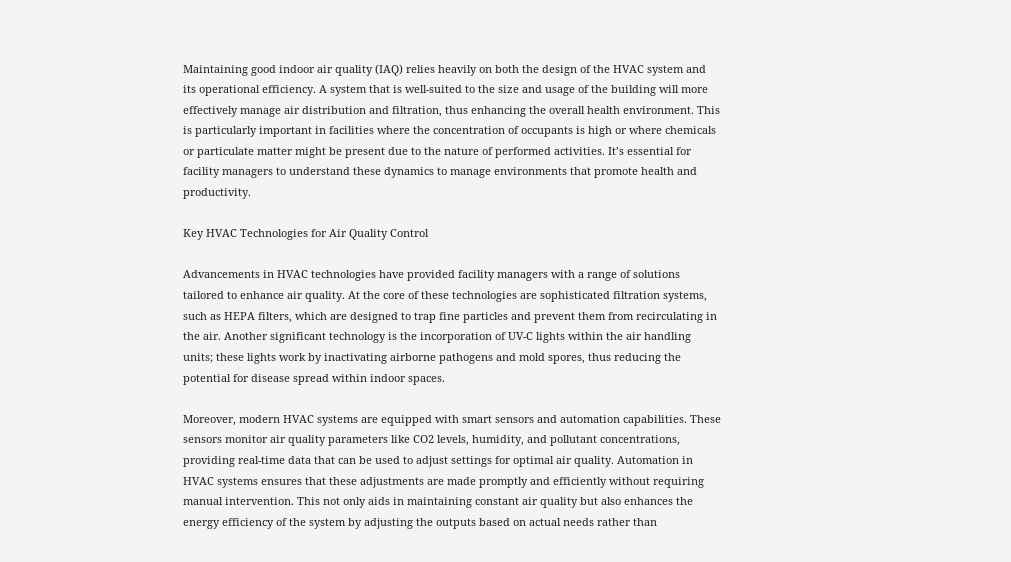Maintaining good indoor air quality (IAQ) relies heavily on both the design of the HVAC system and its operational efficiency. A system that is well-suited to the size and usage of the building will more effectively manage air distribution and filtration, thus enhancing the overall health environment. This is particularly important in facilities where the concentration of occupants is high or where chemicals or particulate matter might be present due to the nature of performed activities. It’s essential for facility managers to understand these dynamics to manage environments that promote health and productivity.

Key HVAC Technologies for Air Quality Control

Advancements in HVAC technologies have provided facility managers with a range of solutions tailored to enhance air quality. At the core of these technologies are sophisticated filtration systems, such as HEPA filters, which are designed to trap fine particles and prevent them from recirculating in the air. Another significant technology is the incorporation of UV-C lights within the air handling units; these lights work by inactivating airborne pathogens and mold spores, thus reducing the potential for disease spread within indoor spaces.

Moreover, modern HVAC systems are equipped with smart sensors and automation capabilities. These sensors monitor air quality parameters like CO2 levels, humidity, and pollutant concentrations, providing real-time data that can be used to adjust settings for optimal air quality. Automation in HVAC systems ensures that these adjustments are made promptly and efficiently without requiring manual intervention. This not only aids in maintaining constant air quality but also enhances the energy efficiency of the system by adjusting the outputs based on actual needs rather than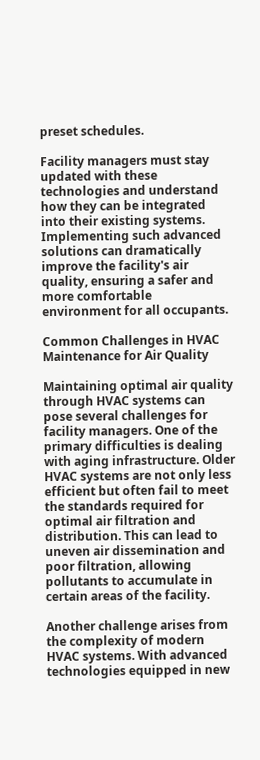preset schedules.

Facility managers must stay updated with these technologies and understand how they can be integrated into their existing systems. Implementing such advanced solutions can dramatically improve the facility's air quality, ensuring a safer and more comfortable environment for all occupants.

Common Challenges in HVAC Maintenance for Air Quality

Maintaining optimal air quality through HVAC systems can pose several challenges for facility managers. One of the primary difficulties is dealing with aging infrastructure. Older HVAC systems are not only less efficient but often fail to meet the standards required for optimal air filtration and distribution. This can lead to uneven air dissemination and poor filtration, allowing pollutants to accumulate in certain areas of the facility.

Another challenge arises from the complexity of modern HVAC systems. With advanced technologies equipped in new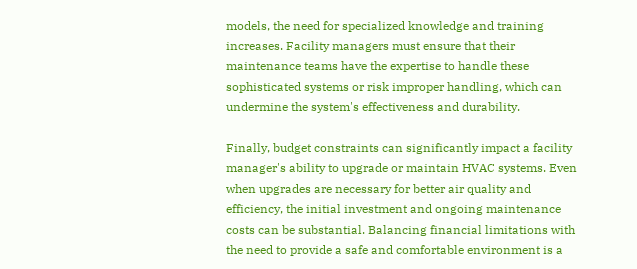models, the need for specialized knowledge and training increases. Facility managers must ensure that their maintenance teams have the expertise to handle these sophisticated systems or risk improper handling, which can undermine the system's effectiveness and durability.

Finally, budget constraints can significantly impact a facility manager's ability to upgrade or maintain HVAC systems. Even when upgrades are necessary for better air quality and efficiency, the initial investment and ongoing maintenance costs can be substantial. Balancing financial limitations with the need to provide a safe and comfortable environment is a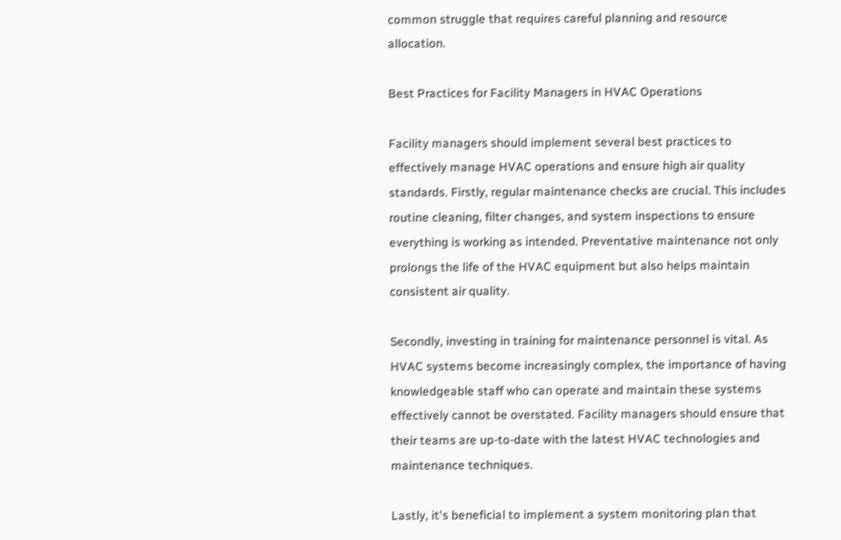common struggle that requires careful planning and resource allocation.

Best Practices for Facility Managers in HVAC Operations

Facility managers should implement several best practices to effectively manage HVAC operations and ensure high air quality standards. Firstly, regular maintenance checks are crucial. This includes routine cleaning, filter changes, and system inspections to ensure everything is working as intended. Preventative maintenance not only prolongs the life of the HVAC equipment but also helps maintain consistent air quality.

Secondly, investing in training for maintenance personnel is vital. As HVAC systems become increasingly complex, the importance of having knowledgeable staff who can operate and maintain these systems effectively cannot be overstated. Facility managers should ensure that their teams are up-to-date with the latest HVAC technologies and maintenance techniques.

Lastly, it's beneficial to implement a system monitoring plan that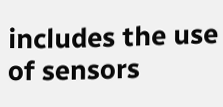includes the use of sensors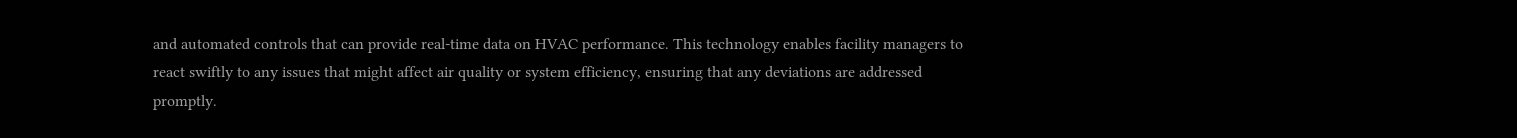and automated controls that can provide real-time data on HVAC performance. This technology enables facility managers to react swiftly to any issues that might affect air quality or system efficiency, ensuring that any deviations are addressed promptly.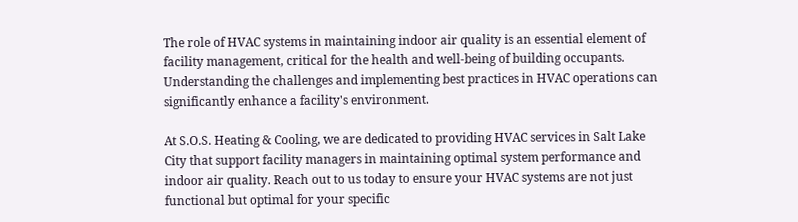The role of HVAC systems in maintaining indoor air quality is an essential element of facility management, critical for the health and well-being of building occupants. Understanding the challenges and implementing best practices in HVAC operations can significantly enhance a facility's environment.

At S.O.S. Heating & Cooling, we are dedicated to providing HVAC services in Salt Lake City that support facility managers in maintaining optimal system performance and indoor air quality. Reach out to us today to ensure your HVAC systems are not just functional but optimal for your specific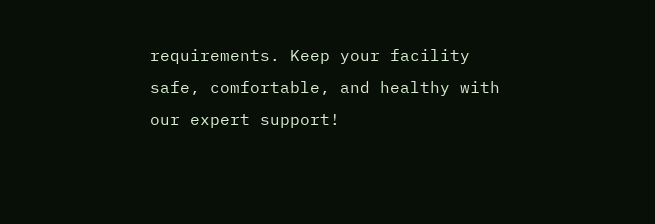requirements. Keep your facility safe, comfortable, and healthy with our expert support!